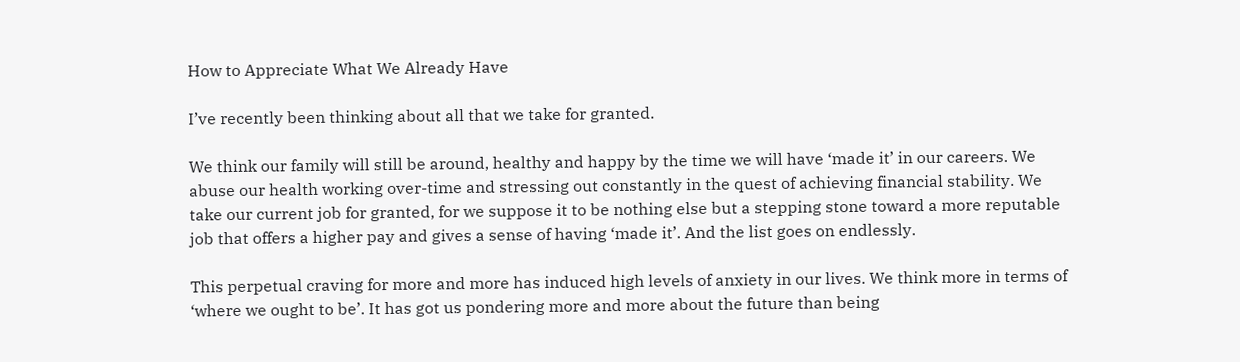How to Appreciate What We Already Have

I’ve recently been thinking about all that we take for granted.

We think our family will still be around, healthy and happy by the time we will have ‘made it’ in our careers. We abuse our health working over-time and stressing out constantly in the quest of achieving financial stability. We take our current job for granted, for we suppose it to be nothing else but a stepping stone toward a more reputable job that offers a higher pay and gives a sense of having ‘made it’. And the list goes on endlessly.

This perpetual craving for more and more has induced high levels of anxiety in our lives. We think more in terms of ‘where we ought to be’. It has got us pondering more and more about the future than being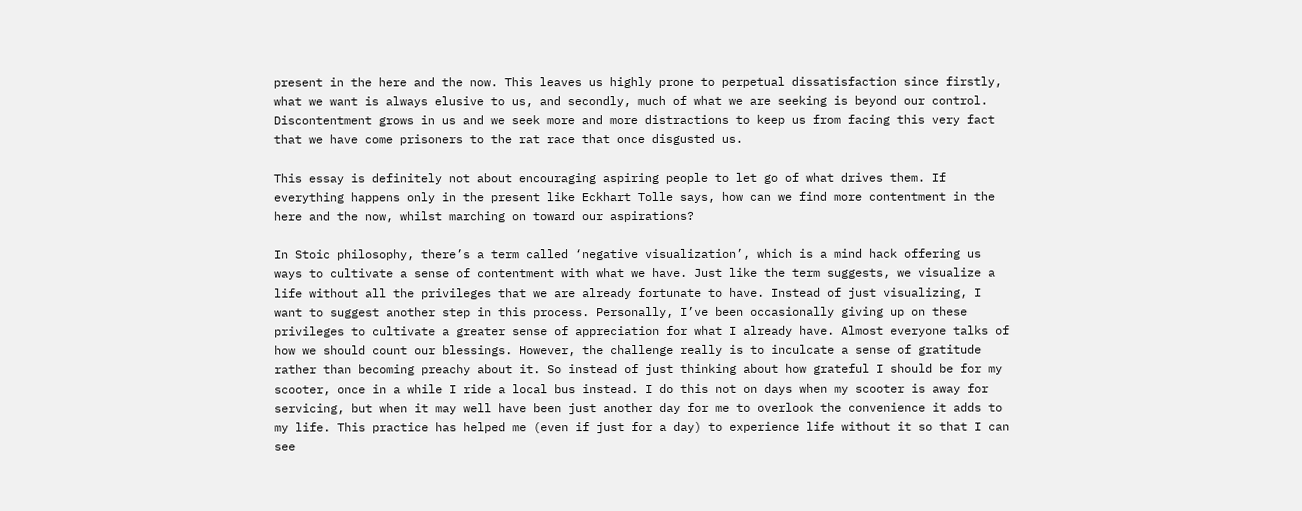present in the here and the now. This leaves us highly prone to perpetual dissatisfaction since firstly, what we want is always elusive to us, and secondly, much of what we are seeking is beyond our control. Discontentment grows in us and we seek more and more distractions to keep us from facing this very fact that we have come prisoners to the rat race that once disgusted us.

This essay is definitely not about encouraging aspiring people to let go of what drives them. If everything happens only in the present like Eckhart Tolle says, how can we find more contentment in the here and the now, whilst marching on toward our aspirations?

In Stoic philosophy, there’s a term called ‘negative visualization’, which is a mind hack offering us ways to cultivate a sense of contentment with what we have. Just like the term suggests, we visualize a life without all the privileges that we are already fortunate to have. Instead of just visualizing, I want to suggest another step in this process. Personally, I’ve been occasionally giving up on these privileges to cultivate a greater sense of appreciation for what I already have. Almost everyone talks of how we should count our blessings. However, the challenge really is to inculcate a sense of gratitude rather than becoming preachy about it. So instead of just thinking about how grateful I should be for my scooter, once in a while I ride a local bus instead. I do this not on days when my scooter is away for servicing, but when it may well have been just another day for me to overlook the convenience it adds to my life. This practice has helped me (even if just for a day) to experience life without it so that I can see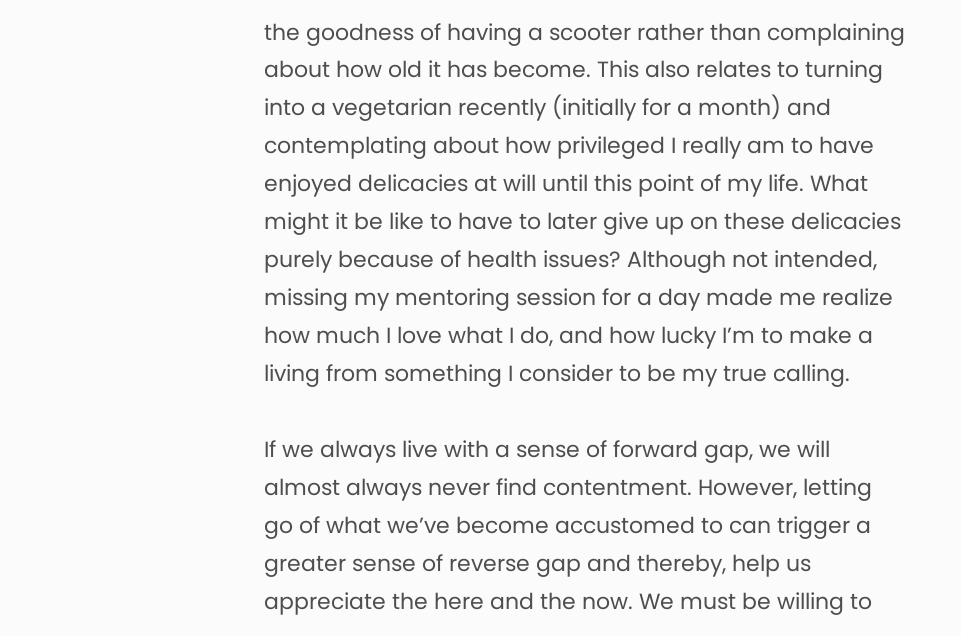the goodness of having a scooter rather than complaining about how old it has become. This also relates to turning into a vegetarian recently (initially for a month) and contemplating about how privileged I really am to have enjoyed delicacies at will until this point of my life. What might it be like to have to later give up on these delicacies purely because of health issues? Although not intended, missing my mentoring session for a day made me realize how much I love what I do, and how lucky I’m to make a living from something I consider to be my true calling.

If we always live with a sense of forward gap, we will almost always never find contentment. However, letting go of what we’ve become accustomed to can trigger a greater sense of reverse gap and thereby, help us appreciate the here and the now. We must be willing to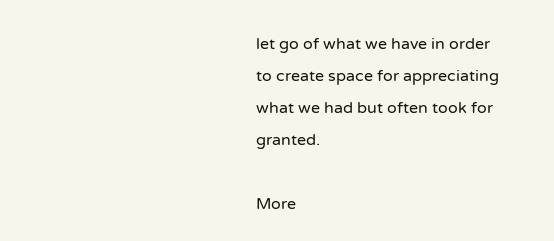let go of what we have in order to create space for appreciating what we had but often took for granted.

More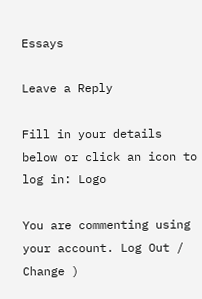Essays

Leave a Reply

Fill in your details below or click an icon to log in: Logo

You are commenting using your account. Log Out /  Change )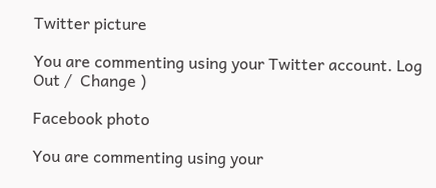Twitter picture

You are commenting using your Twitter account. Log Out /  Change )

Facebook photo

You are commenting using your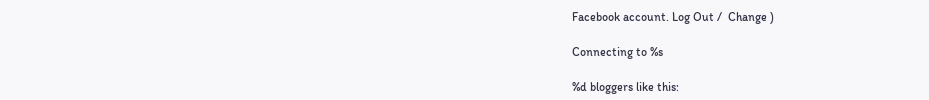Facebook account. Log Out /  Change )

Connecting to %s

%d bloggers like this: